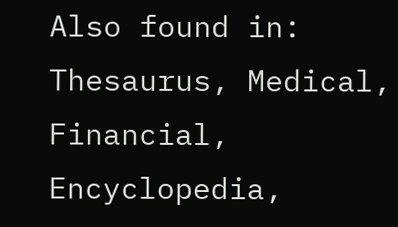Also found in: Thesaurus, Medical, Financial, Encyclopedia,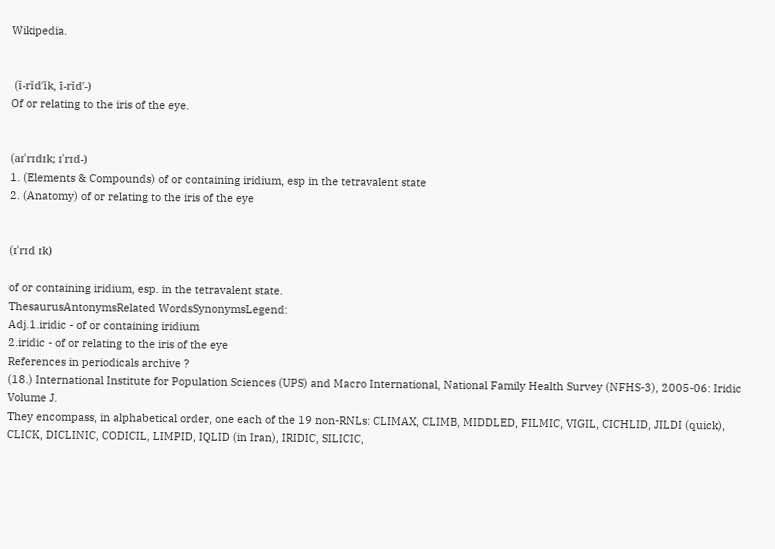Wikipedia.


 (ĭ-rĭd′ĭk, ī-rĭd′-)
Of or relating to the iris of the eye.


(aɪˈrɪdɪk; ɪˈrɪd-)
1. (Elements & Compounds) of or containing iridium, esp in the tetravalent state
2. (Anatomy) of or relating to the iris of the eye


(ɪˈrɪd ɪk)

of or containing iridium, esp. in the tetravalent state.
ThesaurusAntonymsRelated WordsSynonymsLegend:
Adj.1.iridic - of or containing iridium
2.iridic - of or relating to the iris of the eye
References in periodicals archive ?
(18.) International Institute for Population Sciences (UPS) and Macro International, National Family Health Survey (NFHS-3), 2005-06: Iridic Volume J.
They encompass, in alphabetical order, one each of the 19 non-RNLs: CLIMAX, CLIMB, MIDDLED, FILMIC, VIGIL, CICHLID, JILDI (quick), CLICK, DICLINIC, CODICIL, LIMPID, IQLID (in Iran), IRIDIC, SILICIC,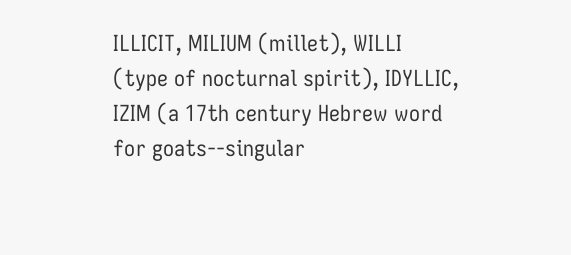ILLICIT, MILIUM (millet), WILLI (type of nocturnal spirit), IDYLLIC, IZIM (a 17th century Hebrew word for goats--singular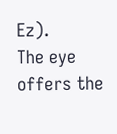Ez).
The eye offers the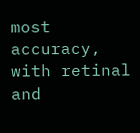most accuracy, with retinal and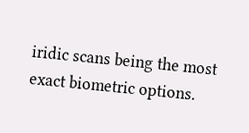iridic scans being the most exact biometric options.